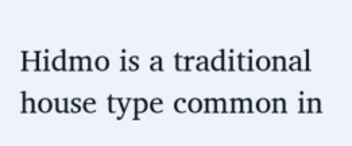Hidmo is a traditional house type common in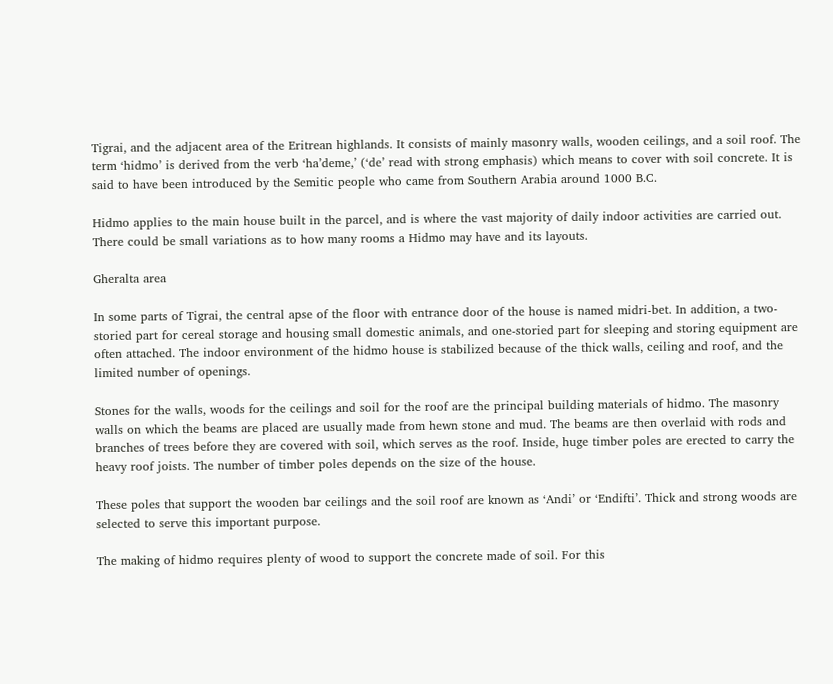Tigrai, and the adjacent area of the Eritrean highlands. It consists of mainly masonry walls, wooden ceilings, and a soil roof. The term ‘hidmo’ is derived from the verb ‘ha’deme,’ (‘de’ read with strong emphasis) which means to cover with soil concrete. It is said to have been introduced by the Semitic people who came from Southern Arabia around 1000 B.C.

Hidmo applies to the main house built in the parcel, and is where the vast majority of daily indoor activities are carried out. There could be small variations as to how many rooms a Hidmo may have and its layouts.

Gheralta area

In some parts of Tigrai, the central apse of the floor with entrance door of the house is named midri-bet. In addition, a two-storied part for cereal storage and housing small domestic animals, and one-storied part for sleeping and storing equipment are often attached. The indoor environment of the hidmo house is stabilized because of the thick walls, ceiling and roof, and the limited number of openings.

Stones for the walls, woods for the ceilings and soil for the roof are the principal building materials of hidmo. The masonry walls on which the beams are placed are usually made from hewn stone and mud. The beams are then overlaid with rods and branches of trees before they are covered with soil, which serves as the roof. Inside, huge timber poles are erected to carry the heavy roof joists. The number of timber poles depends on the size of the house.

These poles that support the wooden bar ceilings and the soil roof are known as ‘Andi’ or ‘Endifti’. Thick and strong woods are selected to serve this important purpose.

The making of hidmo requires plenty of wood to support the concrete made of soil. For this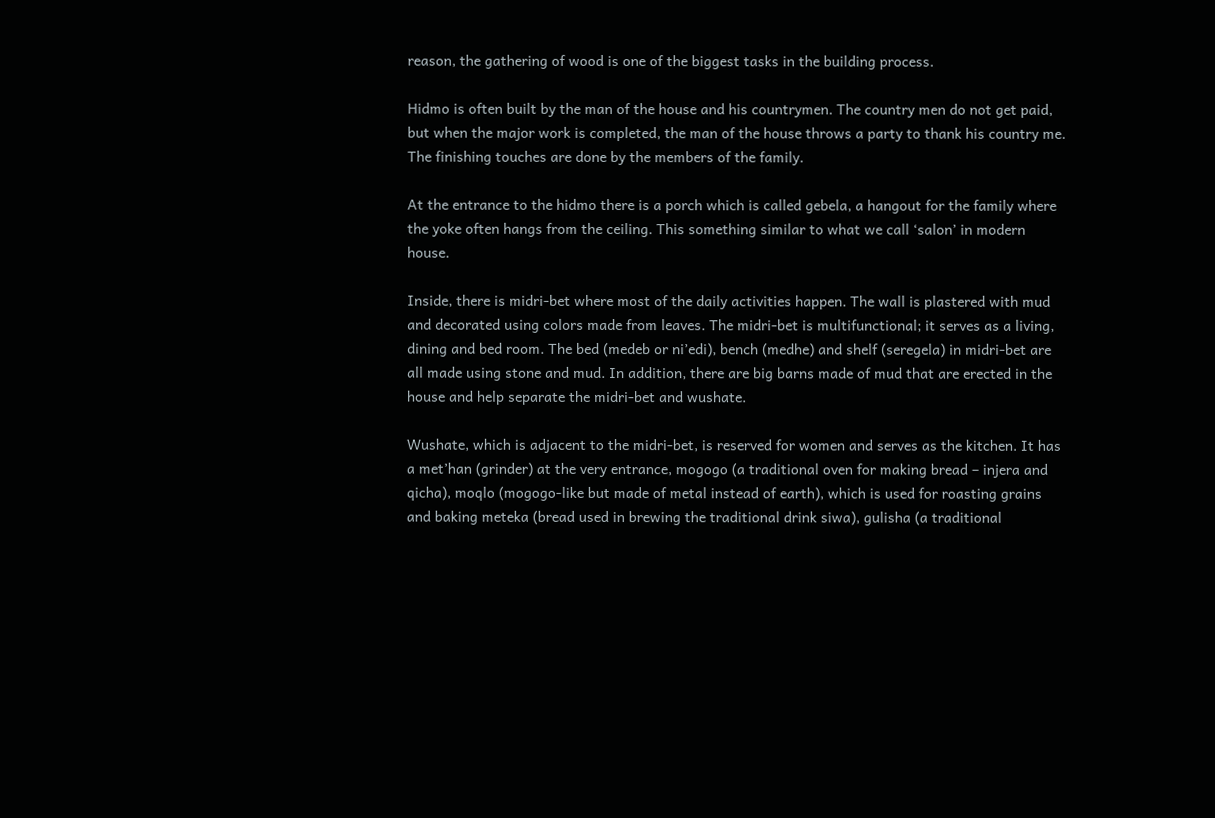reason, the gathering of wood is one of the biggest tasks in the building process.

Hidmo is often built by the man of the house and his countrymen. The country men do not get paid, but when the major work is completed, the man of the house throws a party to thank his country me. The finishing touches are done by the members of the family.

At the entrance to the hidmo there is a porch which is called gebela, a hangout for the family where the yoke often hangs from the ceiling. This something similar to what we call ‘salon’ in modern house.

Inside, there is midri-bet where most of the daily activities happen. The wall is plastered with mud and decorated using colors made from leaves. The midri-bet is multifunctional; it serves as a living, dining and bed room. The bed (medeb or ni’edi), bench (medhe) and shelf (seregela) in midri-bet are all made using stone and mud. In addition, there are big barns made of mud that are erected in the house and help separate the midri-bet and wushate.

Wushate, which is adjacent to the midri-bet, is reserved for women and serves as the kitchen. It has a met’han (grinder) at the very entrance, mogogo (a traditional oven for making bread – injera and qicha), moqlo (mogogo-like but made of metal instead of earth), which is used for roasting grains and baking meteka (bread used in brewing the traditional drink siwa), gulisha (a traditional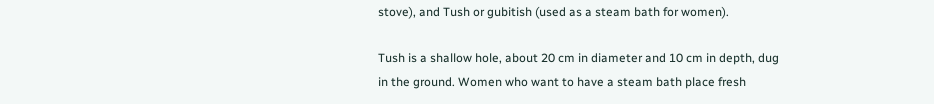stove), and Tush or gubitish (used as a steam bath for women).

Tush is a shallow hole, about 20 cm in diameter and 10 cm in depth, dug in the ground. Women who want to have a steam bath place fresh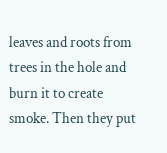leaves and roots from trees in the hole and burn it to create smoke. Then they put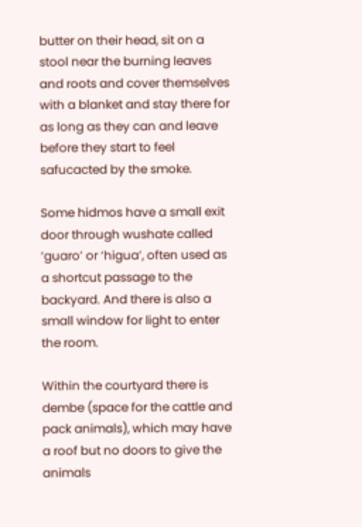butter on their head, sit on a stool near the burning leaves and roots and cover themselves with a blanket and stay there for as long as they can and leave before they start to feel safucacted by the smoke.

Some hidmos have a small exit door through wushate called ‘guaro’ or ‘higua’, often used as a shortcut passage to the backyard. And there is also a small window for light to enter the room.

Within the courtyard there is dembe (space for the cattle and pack animals), which may have a roof but no doors to give the animals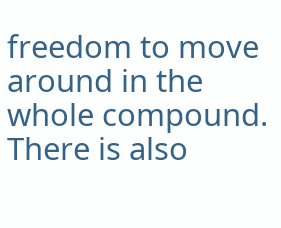freedom to move around in the whole compound. There is also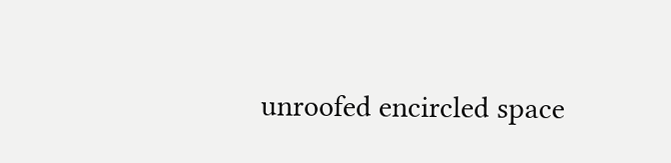unroofed encircled space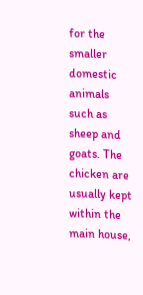for the smaller domestic animals such as sheep and goats. The chicken are usually kept within the main house,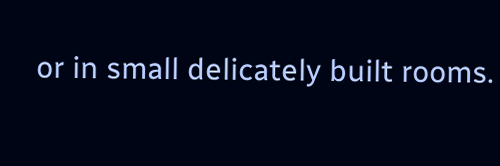or in small delicately built rooms.